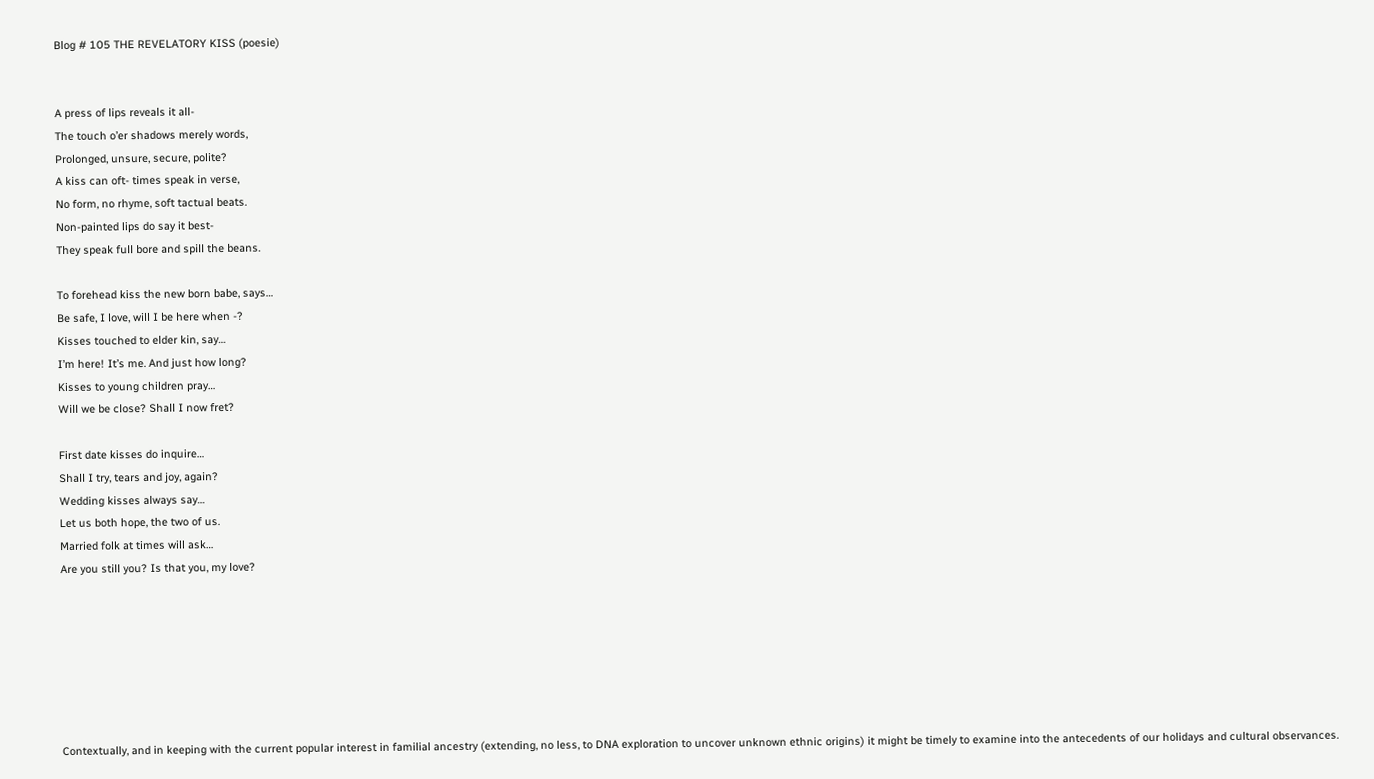Blog # 105 THE REVELATORY KISS (poesie)


A press of lips reveals it all-
The touch o’er shadows merely words,
Prolonged, unsure, secure, polite?
A kiss can oft- times speak in verse,
No form, no rhyme, soft tactual beats.
Non-painted lips do say it best-
They speak full bore and spill the beans.

To forehead kiss the new born babe, says…
Be safe, I love, will I be here when -?
Kisses touched to elder kin, say…
I’m here! It’s me. And just how long?
Kisses to young children pray…
Will we be close? Shall I now fret?

First date kisses do inquire…
Shall I try, tears and joy, again?
Wedding kisses always say…
Let us both hope, the two of us.
Married folk at times will ask…
Are you still you? Is that you, my love?







Contextually, and in keeping with the current popular interest in familial ancestry (extending, no less, to DNA exploration to uncover unknown ethnic origins) it might be timely to examine into the antecedents of our holidays and cultural observances.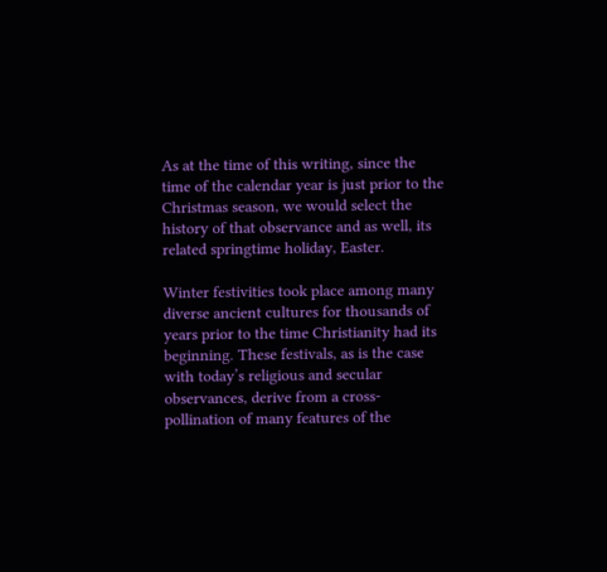As at the time of this writing, since the time of the calendar year is just prior to the Christmas season, we would select the history of that observance and as well, its related springtime holiday, Easter.

Winter festivities took place among many diverse ancient cultures for thousands of years prior to the time Christianity had its beginning. These festivals, as is the case with today’s religious and secular observances, derive from a cross-pollination of many features of the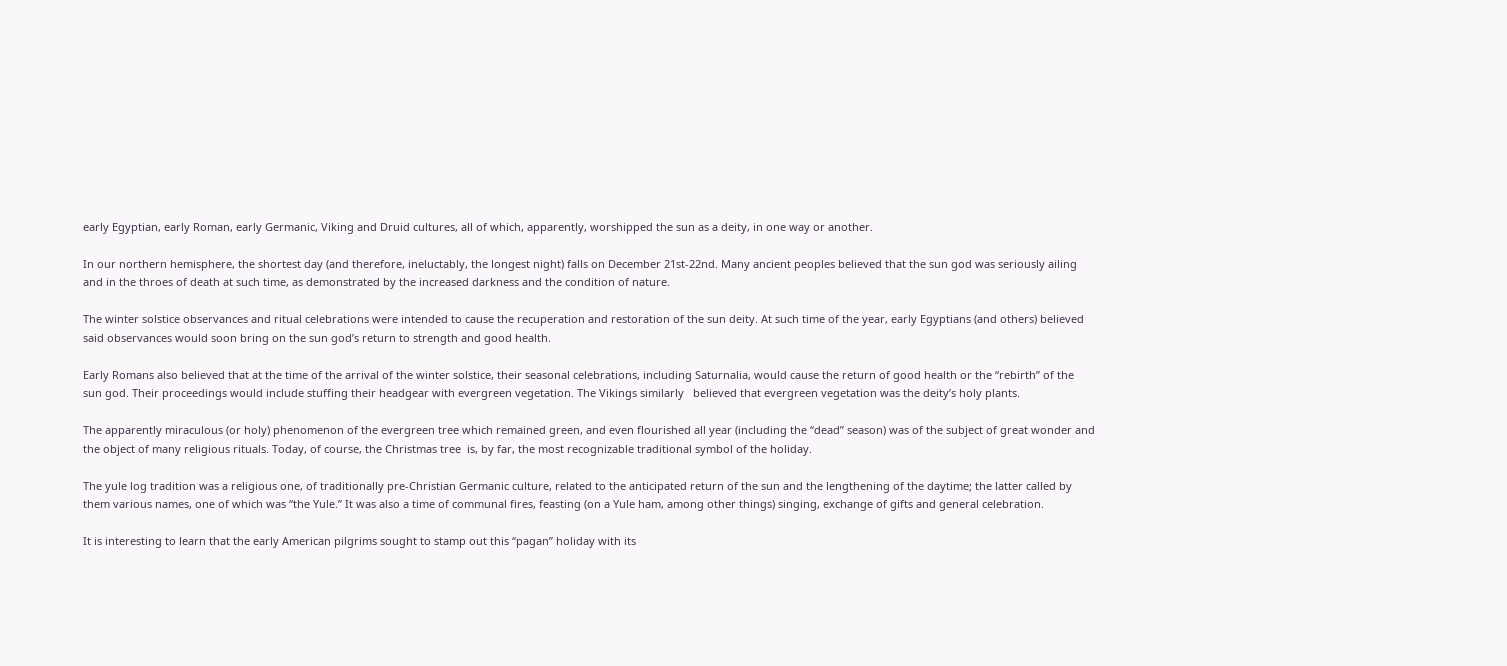early Egyptian, early Roman, early Germanic, Viking and Druid cultures, all of which, apparently, worshipped the sun as a deity, in one way or another.

In our northern hemisphere, the shortest day (and therefore, ineluctably, the longest night) falls on December 21st-22nd. Many ancient peoples believed that the sun god was seriously ailing and in the throes of death at such time, as demonstrated by the increased darkness and the condition of nature.

The winter solstice observances and ritual celebrations were intended to cause the recuperation and restoration of the sun deity. At such time of the year, early Egyptians (and others) believed said observances would soon bring on the sun god’s return to strength and good health.

Early Romans also believed that at the time of the arrival of the winter solstice, their seasonal celebrations, including Saturnalia, would cause the return of good health or the “rebirth” of the sun god. Their proceedings would include stuffing their headgear with evergreen vegetation. The Vikings similarly   believed that evergreen vegetation was the deity’s holy plants.

The apparently miraculous (or holy) phenomenon of the evergreen tree which remained green, and even flourished all year (including the “dead” season) was of the subject of great wonder and the object of many religious rituals. Today, of course, the Christmas tree  is, by far, the most recognizable traditional symbol of the holiday.

The yule log tradition was a religious one, of traditionally pre-Christian Germanic culture, related to the anticipated return of the sun and the lengthening of the daytime; the latter called by them various names, one of which was “the Yule.” It was also a time of communal fires, feasting (on a Yule ham, among other things) singing, exchange of gifts and general celebration.

It is interesting to learn that the early American pilgrims sought to stamp out this “pagan” holiday with its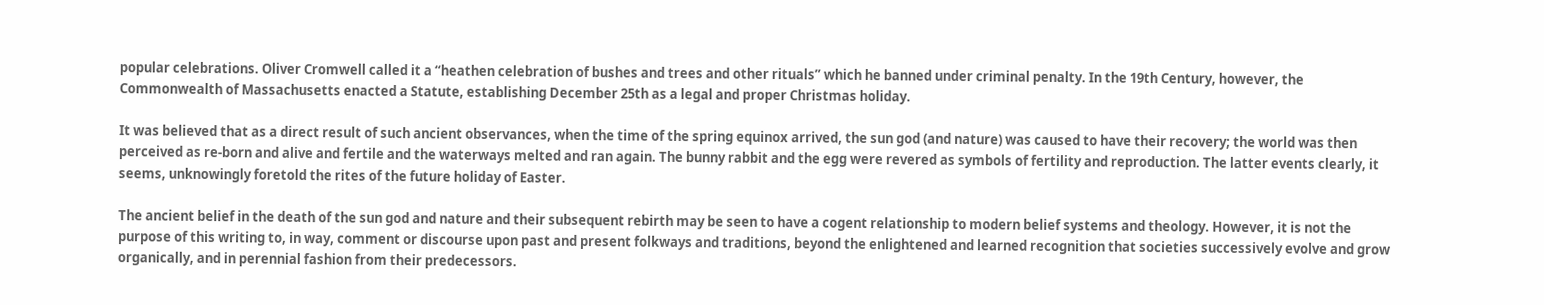popular celebrations. Oliver Cromwell called it a “heathen celebration of bushes and trees and other rituals” which he banned under criminal penalty. In the 19th Century, however, the Commonwealth of Massachusetts enacted a Statute, establishing December 25th as a legal and proper Christmas holiday.

It was believed that as a direct result of such ancient observances, when the time of the spring equinox arrived, the sun god (and nature) was caused to have their recovery; the world was then perceived as re-born and alive and fertile and the waterways melted and ran again. The bunny rabbit and the egg were revered as symbols of fertility and reproduction. The latter events clearly, it seems, unknowingly foretold the rites of the future holiday of Easter.

The ancient belief in the death of the sun god and nature and their subsequent rebirth may be seen to have a cogent relationship to modern belief systems and theology. However, it is not the purpose of this writing to, in way, comment or discourse upon past and present folkways and traditions, beyond the enlightened and learned recognition that societies successively evolve and grow organically, and in perennial fashion from their predecessors.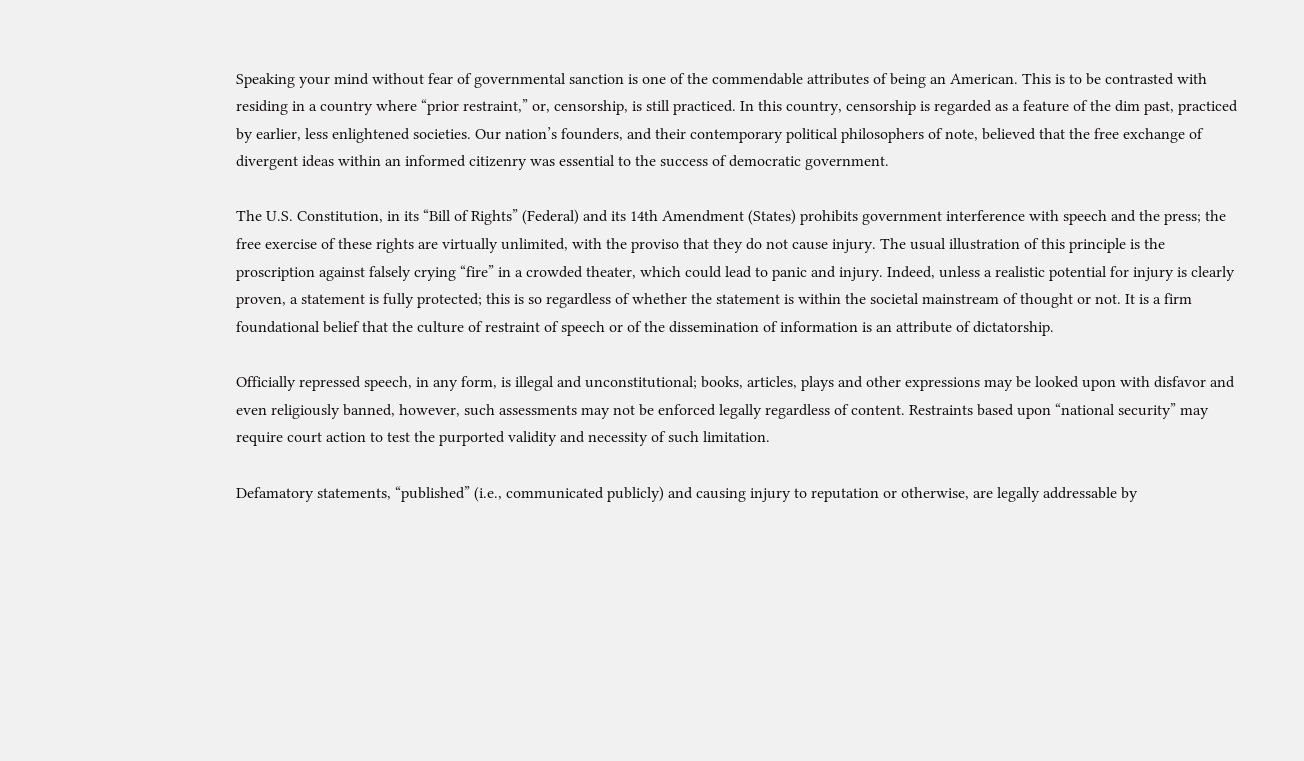Speaking your mind without fear of governmental sanction is one of the commendable attributes of being an American. This is to be contrasted with residing in a country where “prior restraint,” or, censorship, is still practiced. In this country, censorship is regarded as a feature of the dim past, practiced by earlier, less enlightened societies. Our nation’s founders, and their contemporary political philosophers of note, believed that the free exchange of divergent ideas within an informed citizenry was essential to the success of democratic government.

The U.S. Constitution, in its “Bill of Rights” (Federal) and its 14th Amendment (States) prohibits government interference with speech and the press; the free exercise of these rights are virtually unlimited, with the proviso that they do not cause injury. The usual illustration of this principle is the proscription against falsely crying “fire” in a crowded theater, which could lead to panic and injury. Indeed, unless a realistic potential for injury is clearly proven, a statement is fully protected; this is so regardless of whether the statement is within the societal mainstream of thought or not. It is a firm foundational belief that the culture of restraint of speech or of the dissemination of information is an attribute of dictatorship.

Officially repressed speech, in any form, is illegal and unconstitutional; books, articles, plays and other expressions may be looked upon with disfavor and even religiously banned, however, such assessments may not be enforced legally regardless of content. Restraints based upon “national security” may require court action to test the purported validity and necessity of such limitation.

Defamatory statements, “published” (i.e., communicated publicly) and causing injury to reputation or otherwise, are legally addressable by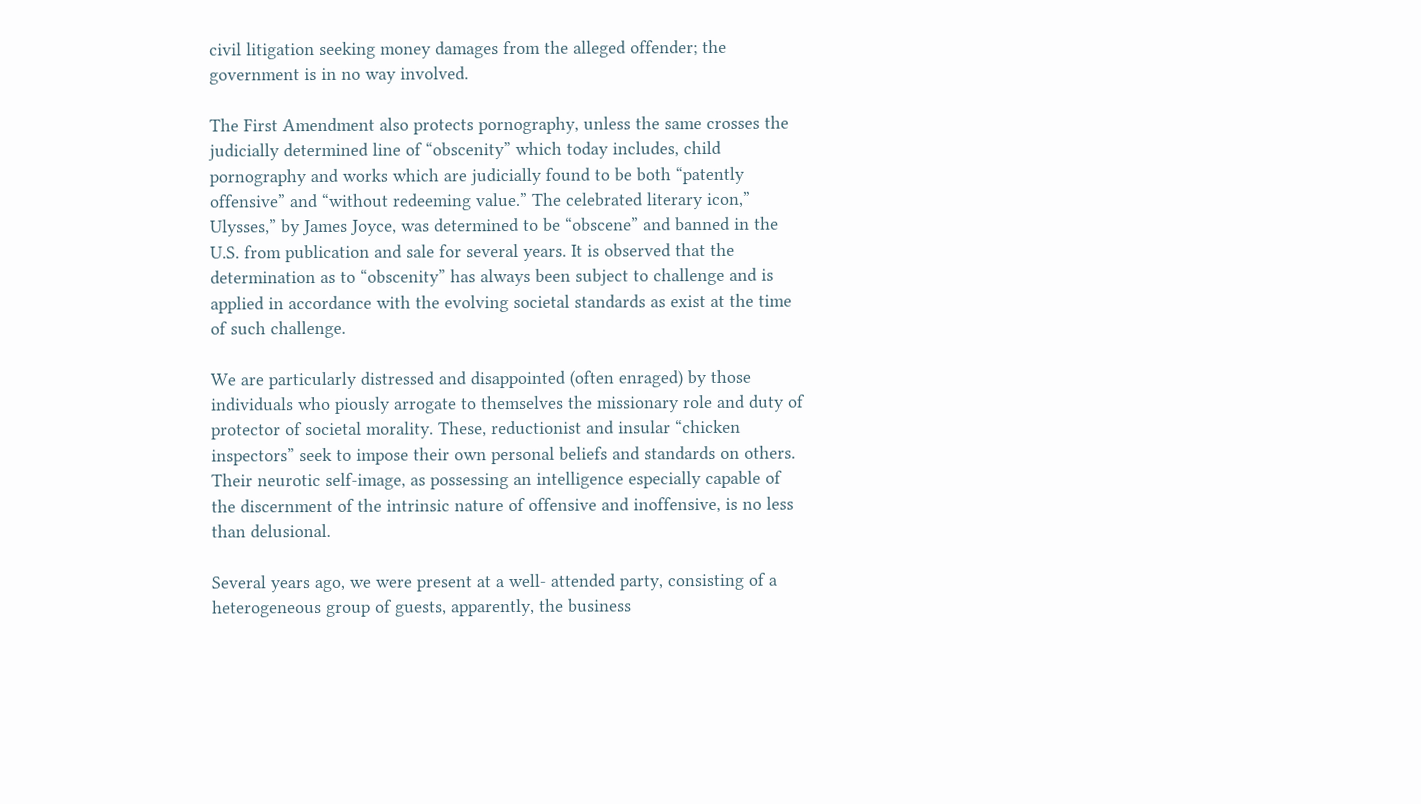civil litigation seeking money damages from the alleged offender; the government is in no way involved.

The First Amendment also protects pornography, unless the same crosses the judicially determined line of “obscenity” which today includes, child pornography and works which are judicially found to be both “patently offensive” and “without redeeming value.” The celebrated literary icon,” Ulysses,” by James Joyce, was determined to be “obscene” and banned in the U.S. from publication and sale for several years. It is observed that the determination as to “obscenity” has always been subject to challenge and is applied in accordance with the evolving societal standards as exist at the time of such challenge.

We are particularly distressed and disappointed (often enraged) by those individuals who piously arrogate to themselves the missionary role and duty of protector of societal morality. These, reductionist and insular “chicken inspectors” seek to impose their own personal beliefs and standards on others. Their neurotic self-image, as possessing an intelligence especially capable of the discernment of the intrinsic nature of offensive and inoffensive, is no less than delusional.

Several years ago, we were present at a well- attended party, consisting of a heterogeneous group of guests, apparently, the business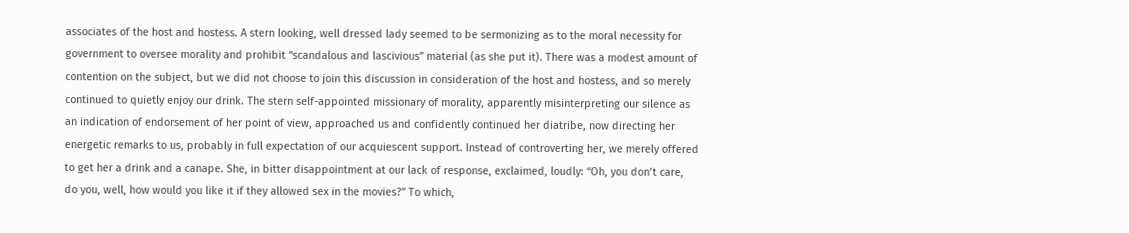associates of the host and hostess. A stern looking, well dressed lady seemed to be sermonizing as to the moral necessity for government to oversee morality and prohibit “scandalous and lascivious” material (as she put it). There was a modest amount of contention on the subject, but we did not choose to join this discussion in consideration of the host and hostess, and so merely continued to quietly enjoy our drink. The stern self-appointed missionary of morality, apparently misinterpreting our silence as an indication of endorsement of her point of view, approached us and confidently continued her diatribe, now directing her energetic remarks to us, probably in full expectation of our acquiescent support. Instead of controverting her, we merely offered to get her a drink and a canape. She, in bitter disappointment at our lack of response, exclaimed, loudly: “Oh, you don’t care, do you, well, how would you like it if they allowed sex in the movies?” To which,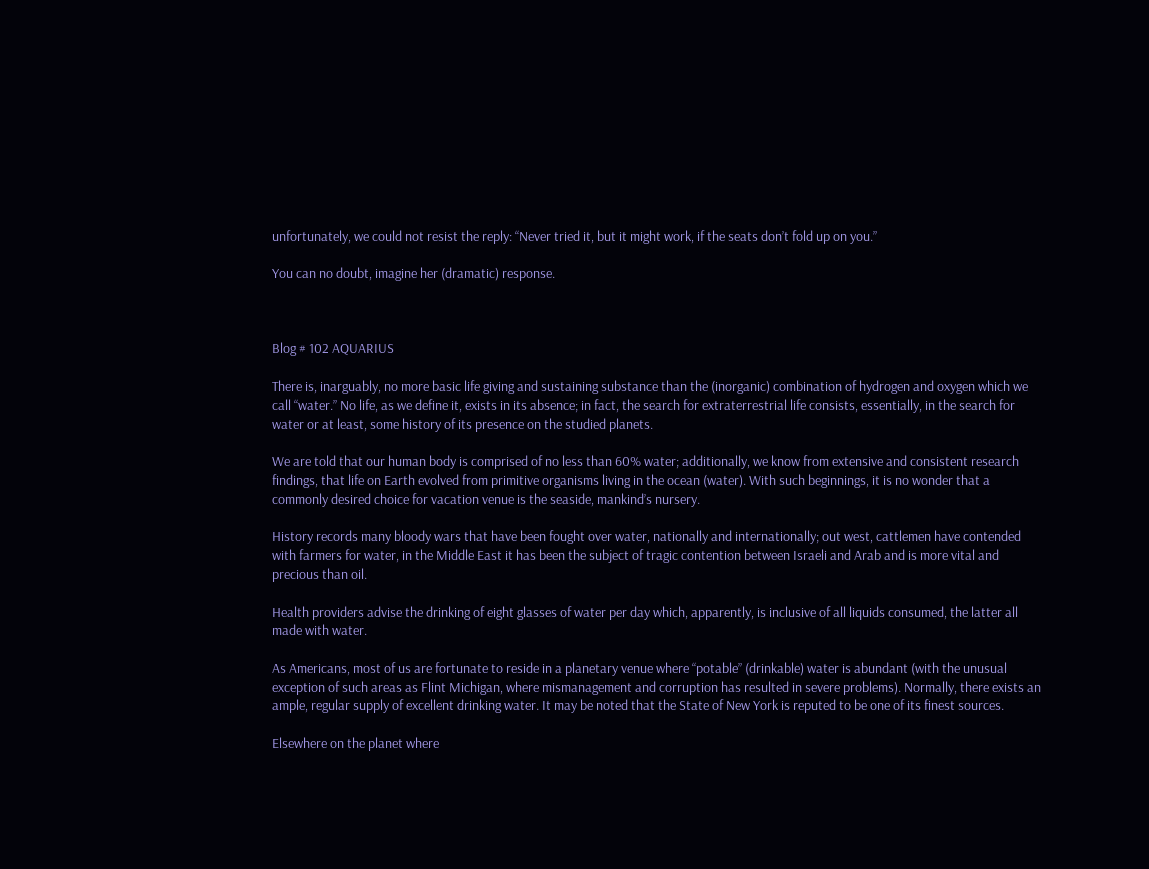unfortunately, we could not resist the reply: “Never tried it, but it might work, if the seats don’t fold up on you.”

You can no doubt, imagine her (dramatic) response.



Blog # 102 AQUARIUS

There is, inarguably, no more basic life giving and sustaining substance than the (inorganic) combination of hydrogen and oxygen which we call “water.” No life, as we define it, exists in its absence; in fact, the search for extraterrestrial life consists, essentially, in the search for water or at least, some history of its presence on the studied planets.

We are told that our human body is comprised of no less than 60% water; additionally, we know from extensive and consistent research findings, that life on Earth evolved from primitive organisms living in the ocean (water). With such beginnings, it is no wonder that a commonly desired choice for vacation venue is the seaside, mankind’s nursery.

History records many bloody wars that have been fought over water, nationally and internationally; out west, cattlemen have contended with farmers for water, in the Middle East it has been the subject of tragic contention between Israeli and Arab and is more vital and precious than oil.

Health providers advise the drinking of eight glasses of water per day which, apparently, is inclusive of all liquids consumed, the latter all made with water.

As Americans, most of us are fortunate to reside in a planetary venue where “potable” (drinkable) water is abundant (with the unusual exception of such areas as Flint Michigan, where mismanagement and corruption has resulted in severe problems). Normally, there exists an ample, regular supply of excellent drinking water. It may be noted that the State of New York is reputed to be one of its finest sources.

Elsewhere on the planet where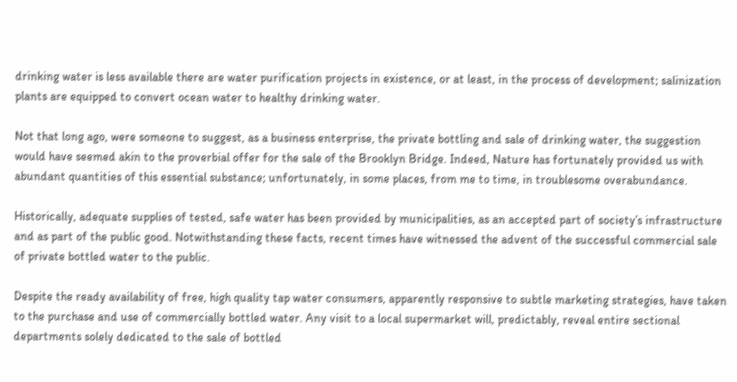drinking water is less available there are water purification projects in existence, or at least, in the process of development; salinization plants are equipped to convert ocean water to healthy drinking water.

Not that long ago, were someone to suggest, as a business enterprise, the private bottling and sale of drinking water, the suggestion would have seemed akin to the proverbial offer for the sale of the Brooklyn Bridge. Indeed, Nature has fortunately provided us with abundant quantities of this essential substance; unfortunately, in some places, from me to time, in troublesome overabundance.

Historically, adequate supplies of tested, safe water has been provided by municipalities, as an accepted part of society’s infrastructure and as part of the public good. Notwithstanding these facts, recent times have witnessed the advent of the successful commercial sale of private bottled water to the public.

Despite the ready availability of free, high quality tap water consumers, apparently responsive to subtle marketing strategies, have taken to the purchase and use of commercially bottled water. Any visit to a local supermarket will, predictably, reveal entire sectional departments solely dedicated to the sale of bottled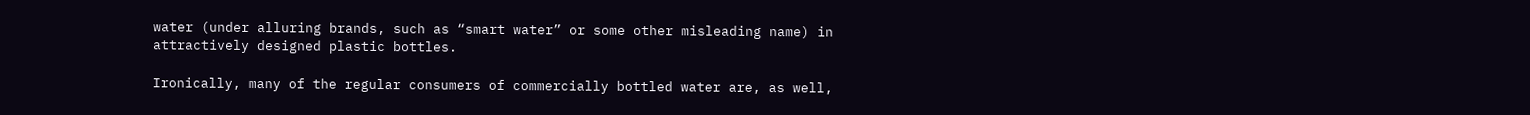water (under alluring brands, such as “smart water” or some other misleading name) in attractively designed plastic bottles.

Ironically, many of the regular consumers of commercially bottled water are, as well,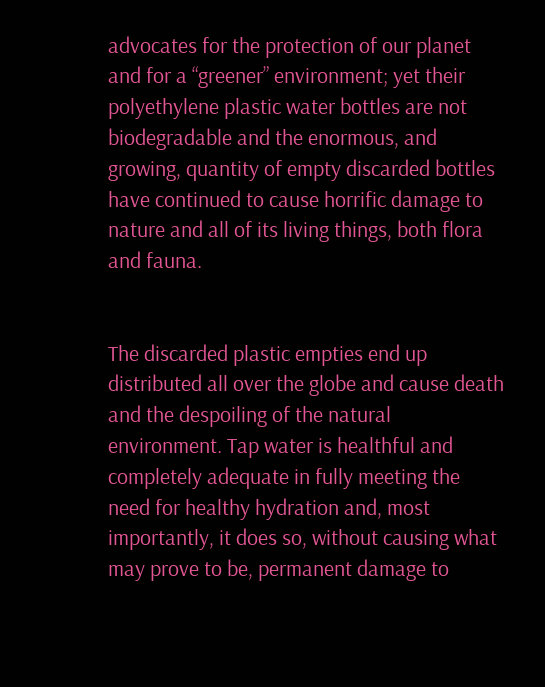advocates for the protection of our planet and for a “greener” environment; yet their polyethylene plastic water bottles are not biodegradable and the enormous, and growing, quantity of empty discarded bottles have continued to cause horrific damage to nature and all of its living things, both flora and fauna.


The discarded plastic empties end up distributed all over the globe and cause death and the despoiling of the natural environment. Tap water is healthful and completely adequate in fully meeting the need for healthy hydration and, most importantly, it does so, without causing what may prove to be, permanent damage to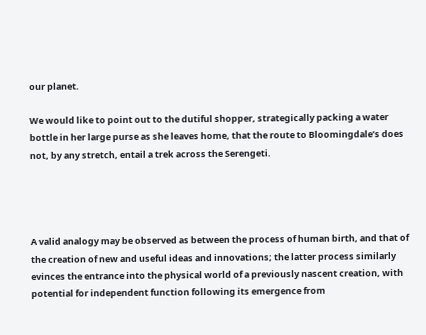our planet.

We would like to point out to the dutiful shopper, strategically packing a water bottle in her large purse as she leaves home, that the route to Bloomingdale’s does not, by any stretch, entail a trek across the Serengeti.




A valid analogy may be observed as between the process of human birth, and that of the creation of new and useful ideas and innovations; the latter process similarly evinces the entrance into the physical world of a previously nascent creation, with potential for independent function following its emergence from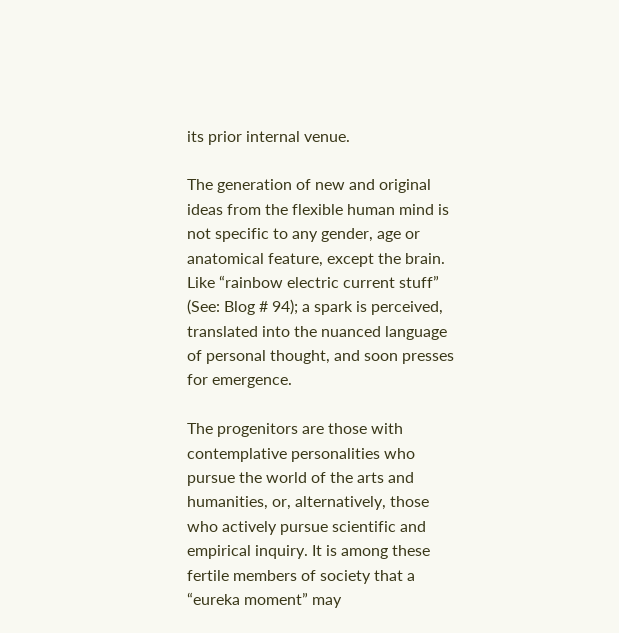its prior internal venue.

The generation of new and original ideas from the flexible human mind is not specific to any gender, age or anatomical feature, except the brain. Like “rainbow electric current stuff” (See: Blog # 94); a spark is perceived, translated into the nuanced language of personal thought, and soon presses for emergence.

The progenitors are those with contemplative personalities who pursue the world of the arts and humanities, or, alternatively, those who actively pursue scientific and empirical inquiry. It is among these fertile members of society that a “eureka moment” may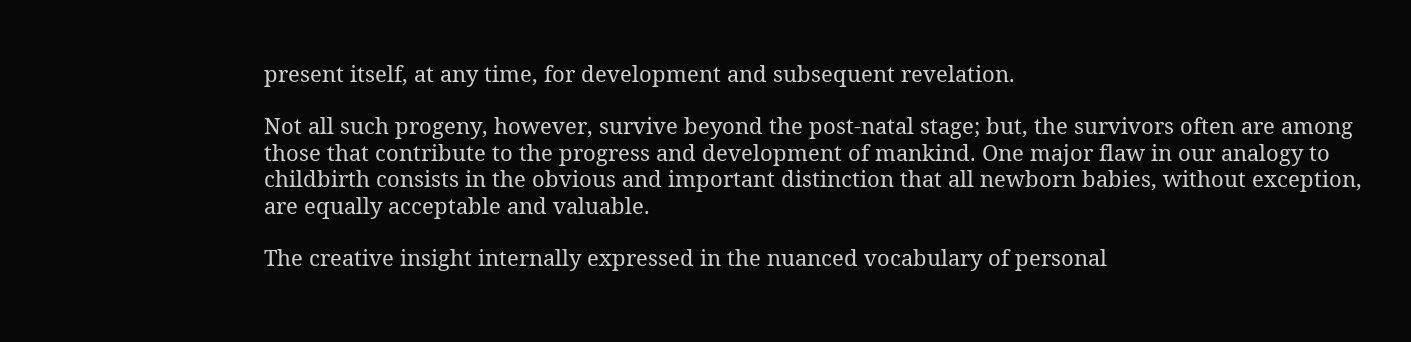present itself, at any time, for development and subsequent revelation.

Not all such progeny, however, survive beyond the post-natal stage; but, the survivors often are among those that contribute to the progress and development of mankind. One major flaw in our analogy to childbirth consists in the obvious and important distinction that all newborn babies, without exception, are equally acceptable and valuable.

The creative insight internally expressed in the nuanced vocabulary of personal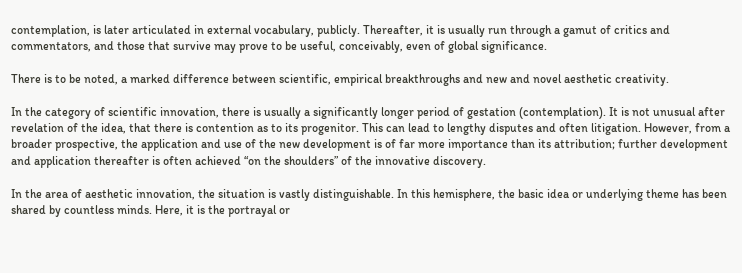contemplation, is later articulated in external vocabulary, publicly. Thereafter, it is usually run through a gamut of critics and commentators, and those that survive may prove to be useful, conceivably, even of global significance.

There is to be noted, a marked difference between scientific, empirical breakthroughs and new and novel aesthetic creativity.

In the category of scientific innovation, there is usually a significantly longer period of gestation (contemplation). It is not unusual after revelation of the idea, that there is contention as to its progenitor. This can lead to lengthy disputes and often litigation. However, from a broader prospective, the application and use of the new development is of far more importance than its attribution; further development and application thereafter is often achieved “on the shoulders” of the innovative discovery.

In the area of aesthetic innovation, the situation is vastly distinguishable. In this hemisphere, the basic idea or underlying theme has been shared by countless minds. Here, it is the portrayal or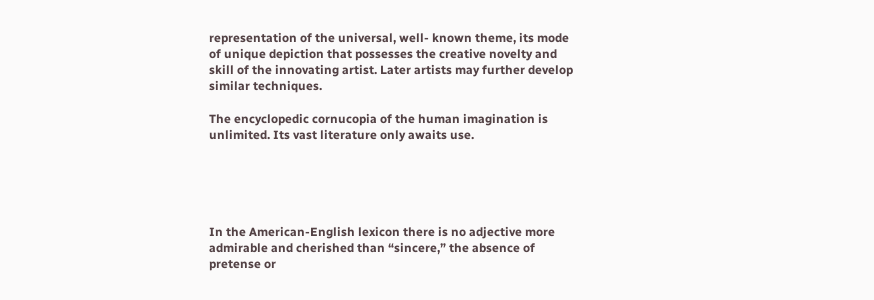representation of the universal, well- known theme, its mode of unique depiction that possesses the creative novelty and skill of the innovating artist. Later artists may further develop similar techniques.

The encyclopedic cornucopia of the human imagination is unlimited. Its vast literature only awaits use.





In the American-English lexicon there is no adjective more admirable and cherished than “sincere,” the absence of pretense or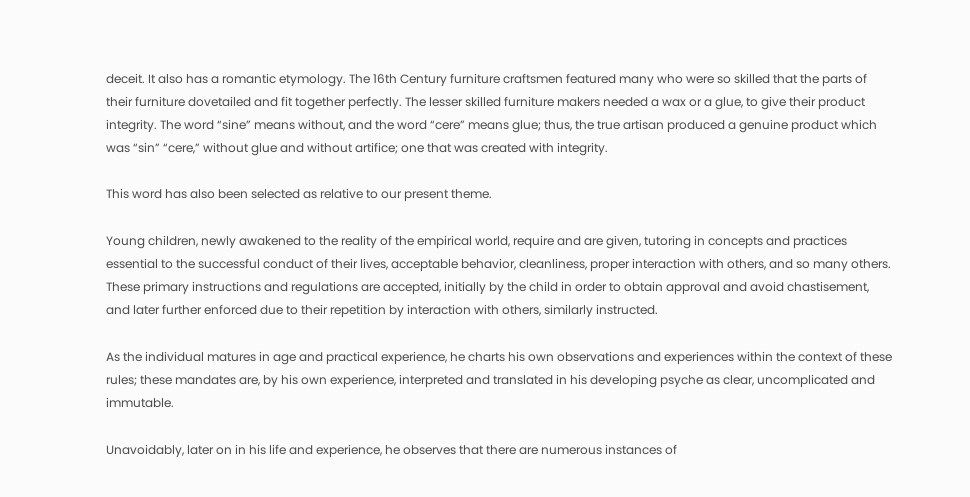deceit. It also has a romantic etymology. The 16th Century furniture craftsmen featured many who were so skilled that the parts of their furniture dovetailed and fit together perfectly. The lesser skilled furniture makers needed a wax or a glue, to give their product integrity. The word “sine” means without, and the word “cere” means glue; thus, the true artisan produced a genuine product which was “sin” “cere,” without glue and without artifice; one that was created with integrity.

This word has also been selected as relative to our present theme.

Young children, newly awakened to the reality of the empirical world, require and are given, tutoring in concepts and practices essential to the successful conduct of their lives, acceptable behavior, cleanliness, proper interaction with others, and so many others. These primary instructions and regulations are accepted, initially by the child in order to obtain approval and avoid chastisement, and later further enforced due to their repetition by interaction with others, similarly instructed.

As the individual matures in age and practical experience, he charts his own observations and experiences within the context of these rules; these mandates are, by his own experience, interpreted and translated in his developing psyche as clear, uncomplicated and immutable.

Unavoidably, later on in his life and experience, he observes that there are numerous instances of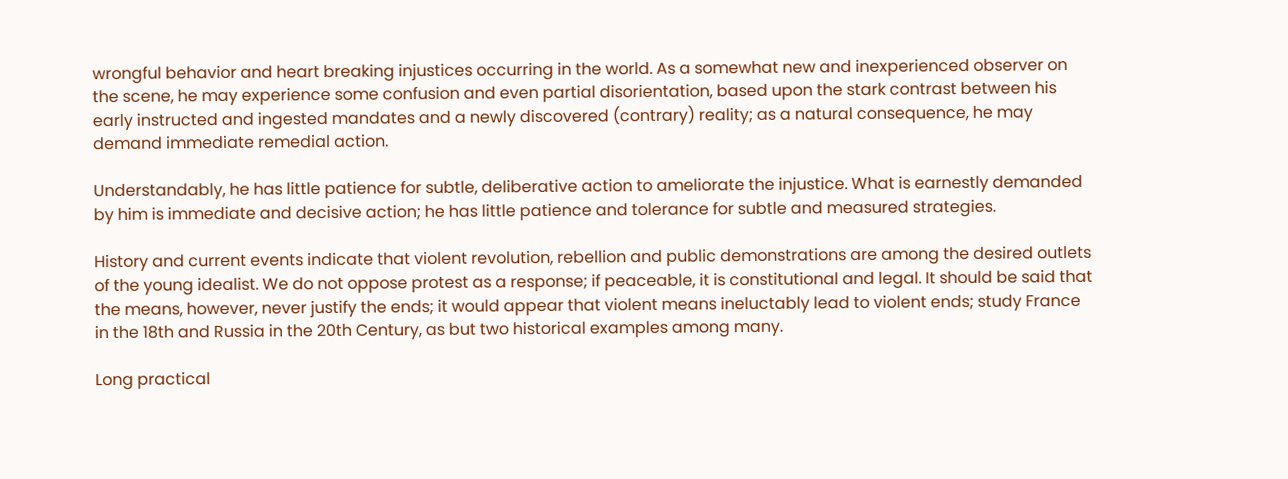wrongful behavior and heart breaking injustices occurring in the world. As a somewhat new and inexperienced observer on the scene, he may experience some confusion and even partial disorientation, based upon the stark contrast between his early instructed and ingested mandates and a newly discovered (contrary) reality; as a natural consequence, he may demand immediate remedial action.

Understandably, he has little patience for subtle, deliberative action to ameliorate the injustice. What is earnestly demanded by him is immediate and decisive action; he has little patience and tolerance for subtle and measured strategies.

History and current events indicate that violent revolution, rebellion and public demonstrations are among the desired outlets of the young idealist. We do not oppose protest as a response; if peaceable, it is constitutional and legal. It should be said that the means, however, never justify the ends; it would appear that violent means ineluctably lead to violent ends; study France in the 18th and Russia in the 20th Century, as but two historical examples among many.

Long practical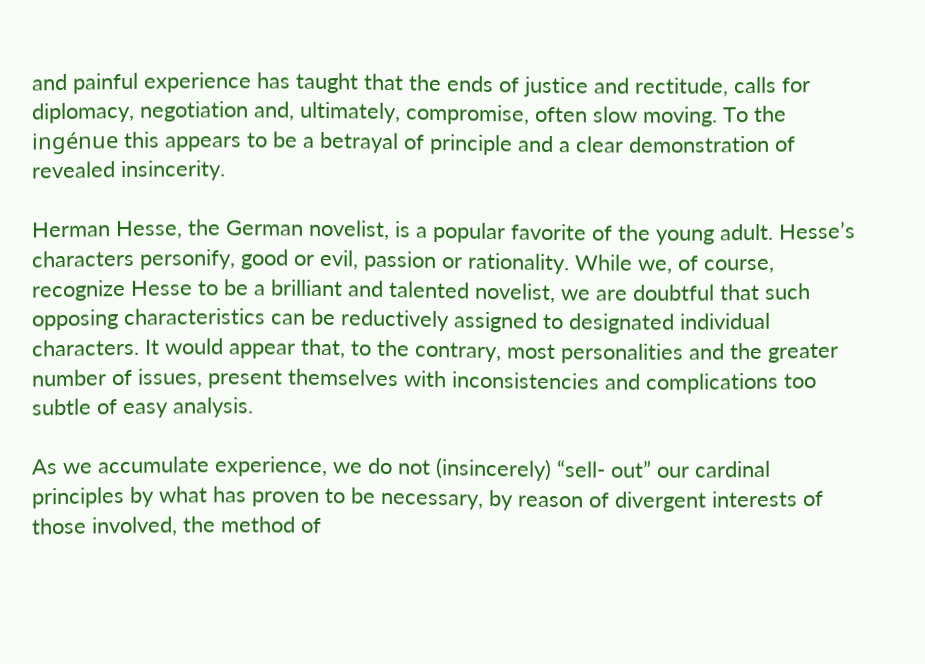and painful experience has taught that the ends of justice and rectitude, calls for diplomacy, negotiation and, ultimately, compromise, often slow moving. To the ingénue this appears to be a betrayal of principle and a clear demonstration of revealed insincerity.

Herman Hesse, the German novelist, is a popular favorite of the young adult. Hesse’s characters personify, good or evil, passion or rationality. While we, of course, recognize Hesse to be a brilliant and talented novelist, we are doubtful that such opposing characteristics can be reductively assigned to designated individual characters. It would appear that, to the contrary, most personalities and the greater number of issues, present themselves with inconsistencies and complications too subtle of easy analysis.

As we accumulate experience, we do not (insincerely) “sell- out” our cardinal principles by what has proven to be necessary, by reason of divergent interests of those involved, the method of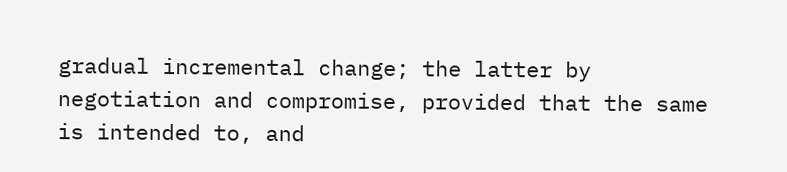gradual incremental change; the latter by negotiation and compromise, provided that the same is intended to, and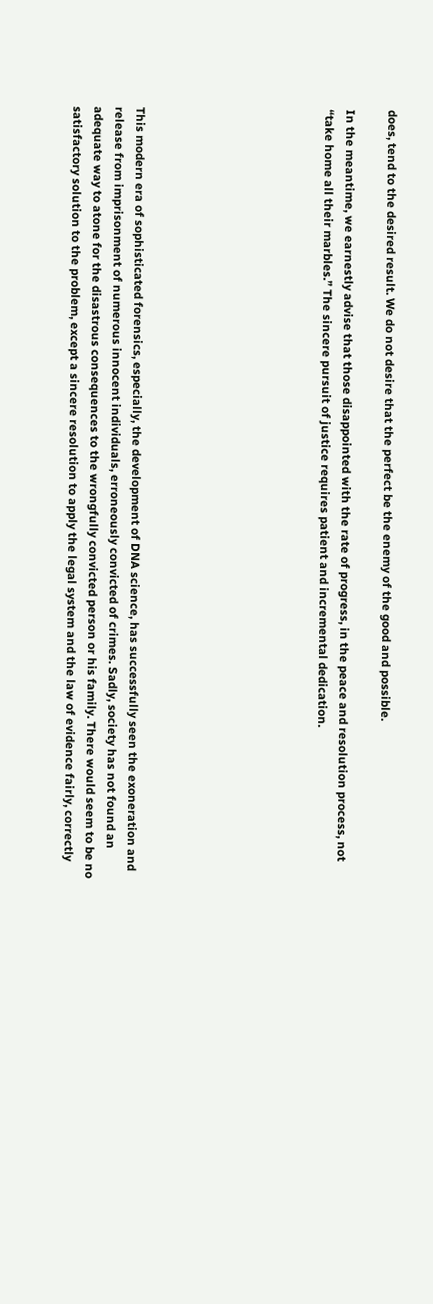does, tend to the desired result. We do not desire that the perfect be the enemy of the good and possible.

In the meantime, we earnestly advise that those disappointed with the rate of progress, in the peace and resolution process, not “take home all their marbles.” The sincere pursuit of justice requires patient and incremental dedication.








This modern era of sophisticated forensics, especially, the development of DNA science, has successfully seen the exoneration and release from imprisonment of numerous innocent individuals, erroneously convicted of crimes. Sadly, society has not found an adequate way to atone for the disastrous consequences to the wrongfully convicted person or his family. There would seem to be no satisfactory solution to the problem, except a sincere resolution to apply the legal system and the law of evidence fairly, correctly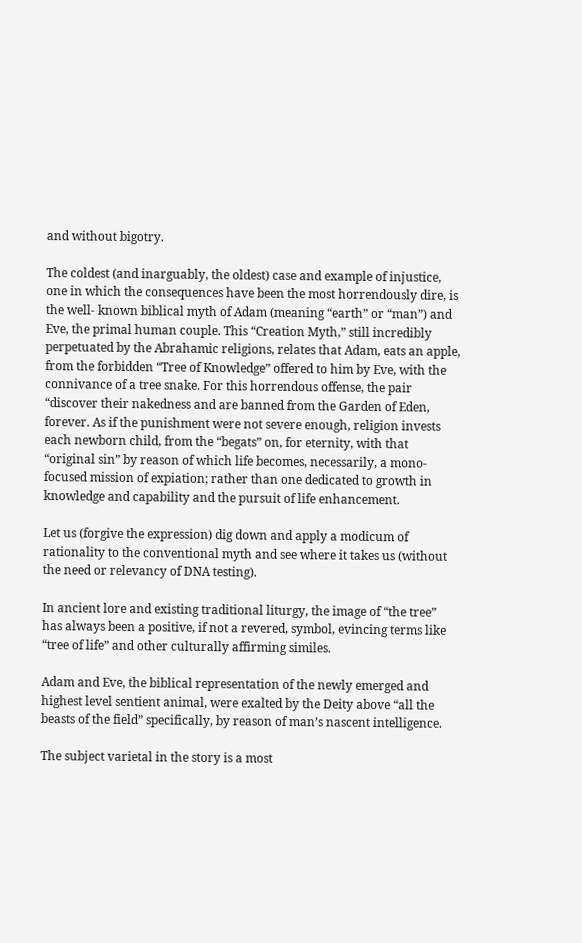and without bigotry.

The coldest (and inarguably, the oldest) case and example of injustice, one in which the consequences have been the most horrendously dire, is the well- known biblical myth of Adam (meaning “earth” or “man”) and Eve, the primal human couple. This “Creation Myth,” still incredibly perpetuated by the Abrahamic religions, relates that Adam, eats an apple, from the forbidden “Tree of Knowledge” offered to him by Eve, with the connivance of a tree snake. For this horrendous offense, the pair “discover their nakedness and are banned from the Garden of Eden, forever. As if the punishment were not severe enough, religion invests each newborn child, from the “begats” on, for eternity, with that “original sin” by reason of which life becomes, necessarily, a mono- focused mission of expiation; rather than one dedicated to growth in knowledge and capability and the pursuit of life enhancement.

Let us (forgive the expression) dig down and apply a modicum of rationality to the conventional myth and see where it takes us (without the need or relevancy of DNA testing).

In ancient lore and existing traditional liturgy, the image of “the tree” has always been a positive, if not a revered, symbol, evincing terms like “tree of life” and other culturally affirming similes.

Adam and Eve, the biblical representation of the newly emerged and highest level sentient animal, were exalted by the Deity above “all the beasts of the field” specifically, by reason of man’s nascent intelligence.

The subject varietal in the story is a most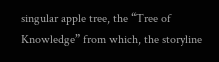singular apple tree, the “Tree of Knowledge” from which, the storyline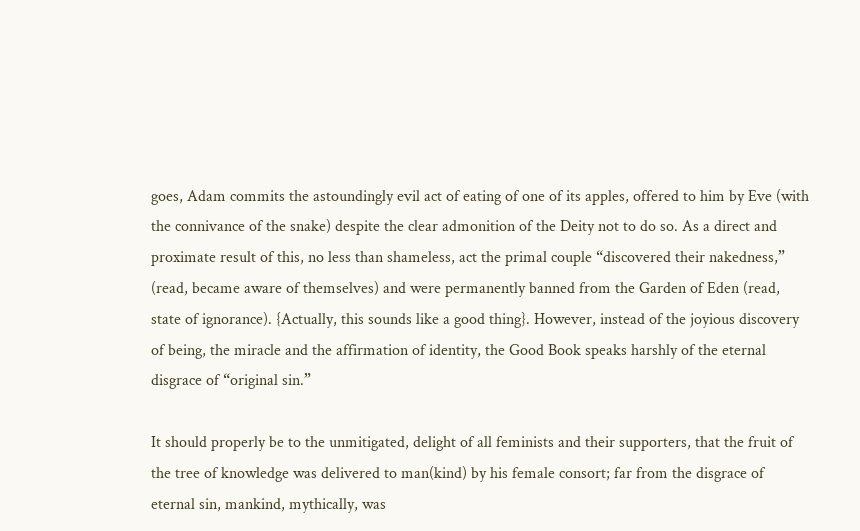goes, Adam commits the astoundingly evil act of eating of one of its apples, offered to him by Eve (with the connivance of the snake) despite the clear admonition of the Deity not to do so. As a direct and proximate result of this, no less than shameless, act the primal couple “discovered their nakedness,” (read, became aware of themselves) and were permanently banned from the Garden of Eden (read, state of ignorance). {Actually, this sounds like a good thing}. However, instead of the joyious discovery of being, the miracle and the affirmation of identity, the Good Book speaks harshly of the eternal disgrace of “original sin.”

It should properly be to the unmitigated, delight of all feminists and their supporters, that the fruit of the tree of knowledge was delivered to man(kind) by his female consort; far from the disgrace of eternal sin, mankind, mythically, was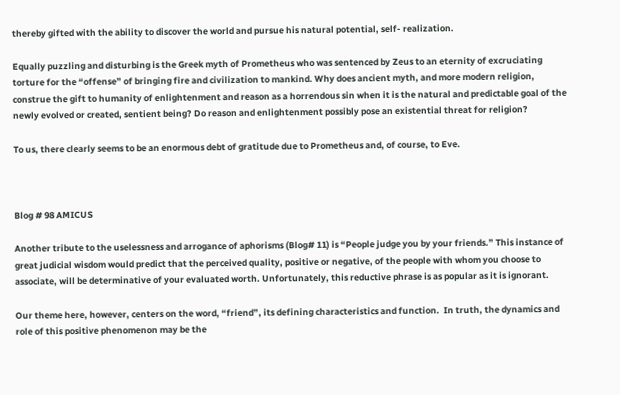thereby gifted with the ability to discover the world and pursue his natural potential, self- realization.

Equally puzzling and disturbing is the Greek myth of Prometheus who was sentenced by Zeus to an eternity of excruciating torture for the “offense” of bringing fire and civilization to mankind. Why does ancient myth, and more modern religion, construe the gift to humanity of enlightenment and reason as a horrendous sin when it is the natural and predictable goal of the newly evolved or created, sentient being? Do reason and enlightenment possibly pose an existential threat for religion?

To us, there clearly seems to be an enormous debt of gratitude due to Prometheus and, of course, to Eve.



Blog # 98 AMICUS

Another tribute to the uselessness and arrogance of aphorisms (Blog# 11) is “People judge you by your friends.” This instance of great judicial wisdom would predict that the perceived quality, positive or negative, of the people with whom you choose to associate, will be determinative of your evaluated worth. Unfortunately, this reductive phrase is as popular as it is ignorant.

Our theme here, however, centers on the word, “friend”, its defining characteristics and function.  In truth, the dynamics and role of this positive phenomenon may be the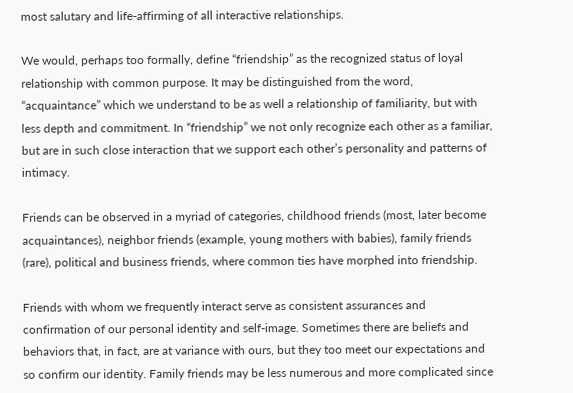most salutary and life-affirming of all interactive relationships.

We would, perhaps too formally, define “friendship” as the recognized status of loyal relationship with common purpose. It may be distinguished from the word, “acquaintance” which we understand to be as well a relationship of familiarity, but with less depth and commitment. In “friendship” we not only recognize each other as a familiar, but are in such close interaction that we support each other’s personality and patterns of intimacy.

Friends can be observed in a myriad of categories, childhood friends (most, later become acquaintances), neighbor friends (example, young mothers with babies), family friends (rare), political and business friends, where common ties have morphed into friendship.

Friends with whom we frequently interact serve as consistent assurances and confirmation of our personal identity and self-image. Sometimes there are beliefs and behaviors that, in fact, are at variance with ours, but they too meet our expectations and so confirm our identity. Family friends may be less numerous and more complicated since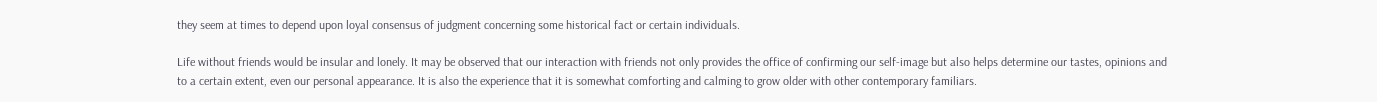they seem at times to depend upon loyal consensus of judgment concerning some historical fact or certain individuals.

Life without friends would be insular and lonely. It may be observed that our interaction with friends not only provides the office of confirming our self-image but also helps determine our tastes, opinions and to a certain extent, even our personal appearance. It is also the experience that it is somewhat comforting and calming to grow older with other contemporary familiars.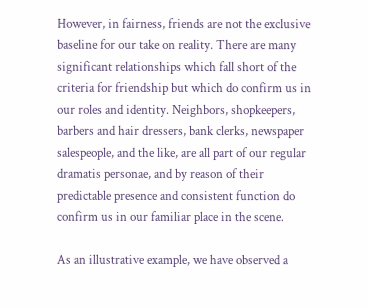However, in fairness, friends are not the exclusive baseline for our take on reality. There are many significant relationships which fall short of the criteria for friendship but which do confirm us in our roles and identity. Neighbors, shopkeepers, barbers and hair dressers, bank clerks, newspaper salespeople, and the like, are all part of our regular dramatis personae, and by reason of their predictable presence and consistent function do confirm us in our familiar place in the scene.

As an illustrative example, we have observed a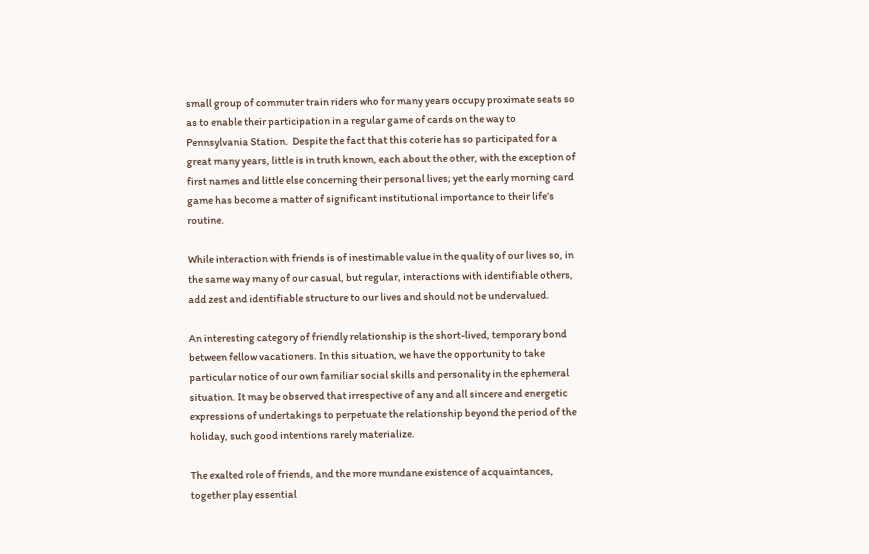small group of commuter train riders who for many years occupy proximate seats so as to enable their participation in a regular game of cards on the way to Pennsylvania Station.  Despite the fact that this coterie has so participated for a great many years, little is in truth known, each about the other, with the exception of first names and little else concerning their personal lives; yet the early morning card game has become a matter of significant institutional importance to their life’s routine.

While interaction with friends is of inestimable value in the quality of our lives so, in the same way many of our casual, but regular, interactions with identifiable others, add zest and identifiable structure to our lives and should not be undervalued.

An interesting category of friendly relationship is the short-lived, temporary bond between fellow vacationers. In this situation, we have the opportunity to take particular notice of our own familiar social skills and personality in the ephemeral situation. It may be observed that irrespective of any and all sincere and energetic expressions of undertakings to perpetuate the relationship beyond the period of the holiday, such good intentions rarely materialize.

The exalted role of friends, and the more mundane existence of acquaintances, together play essential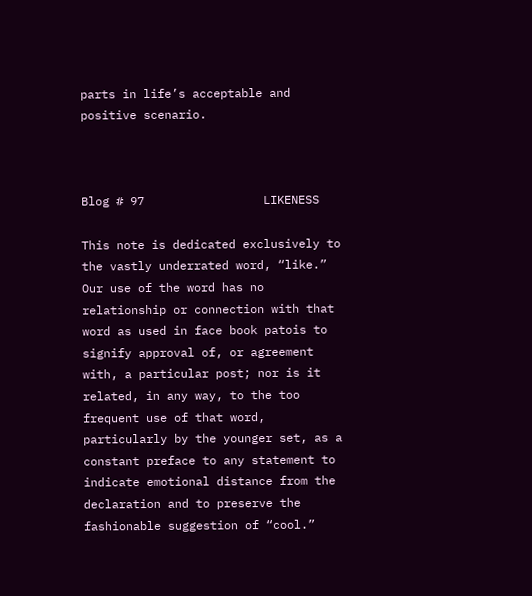parts in life’s acceptable and positive scenario.



Blog # 97                 LIKENESS

This note is dedicated exclusively to the vastly underrated word, “like.” Our use of the word has no   relationship or connection with that word as used in face book patois to signify approval of, or agreement with, a particular post; nor is it related, in any way, to the too frequent use of that word, particularly by the younger set, as a constant preface to any statement to indicate emotional distance from the declaration and to preserve the fashionable suggestion of “cool.”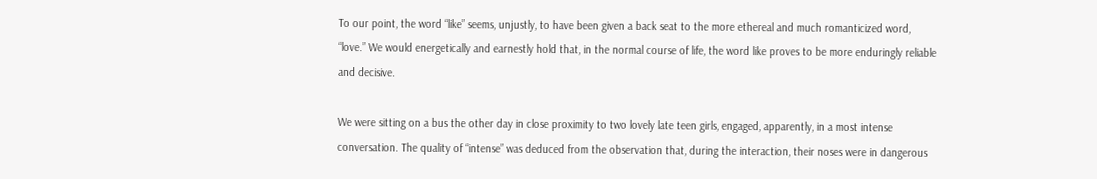To our point, the word “like” seems, unjustly, to have been given a back seat to the more ethereal and much romanticized word, “love.” We would energetically and earnestly hold that, in the normal course of life, the word like proves to be more enduringly reliable and decisive.

We were sitting on a bus the other day in close proximity to two lovely late teen girls, engaged, apparently, in a most intense conversation. The quality of “intense” was deduced from the observation that, during the interaction, their noses were in dangerous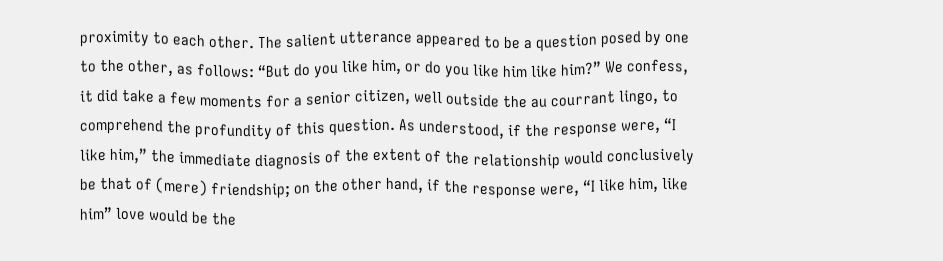proximity to each other. The salient utterance appeared to be a question posed by one to the other, as follows: “But do you like him, or do you like him like him?” We confess, it did take a few moments for a senior citizen, well outside the au courrant lingo, to comprehend the profundity of this question. As understood, if the response were, “I like him,” the immediate diagnosis of the extent of the relationship would conclusively be that of (mere) friendship; on the other hand, if the response were, “I like him, like him” love would be the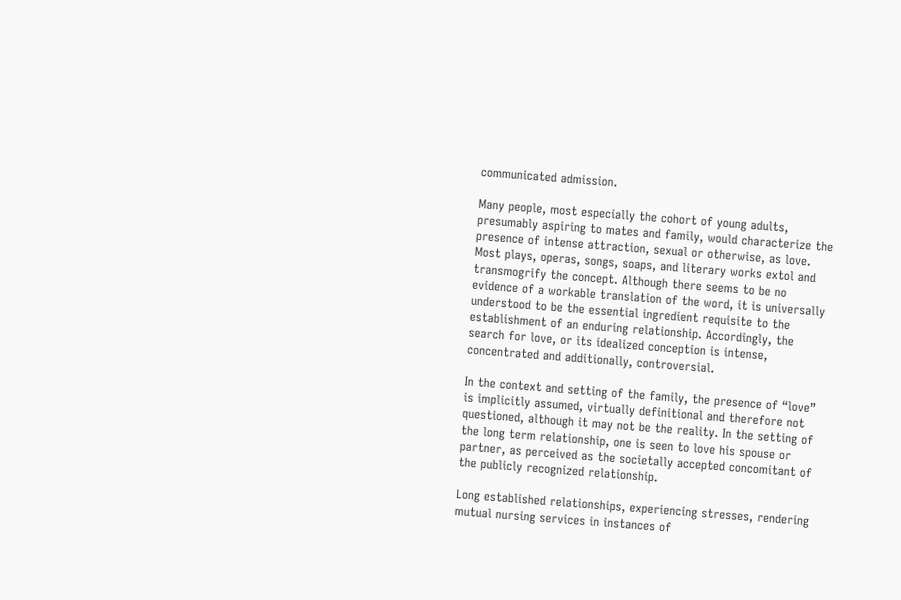communicated admission.

Many people, most especially the cohort of young adults, presumably aspiring to mates and family, would characterize the presence of intense attraction, sexual or otherwise, as love. Most plays, operas, songs, soaps, and literary works extol and transmogrify the concept. Although there seems to be no evidence of a workable translation of the word, it is universally understood to be the essential ingredient requisite to the establishment of an enduring relationship. Accordingly, the search for love, or its idealized conception is intense, concentrated and additionally, controversial.

In the context and setting of the family, the presence of “love” is implicitly assumed, virtually definitional and therefore not questioned, although it may not be the reality. In the setting of the long term relationship, one is seen to love his spouse or partner, as perceived as the societally accepted concomitant of the publicly recognized relationship.

Long established relationships, experiencing stresses, rendering mutual nursing services in instances of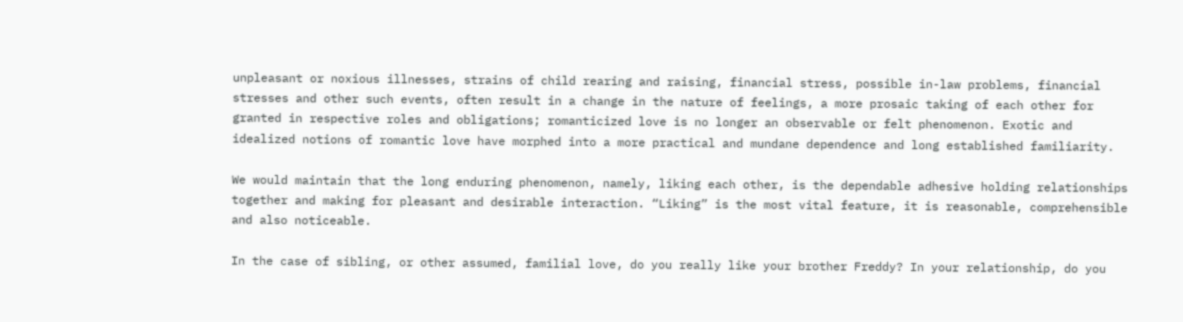unpleasant or noxious illnesses, strains of child rearing and raising, financial stress, possible in-law problems, financial stresses and other such events, often result in a change in the nature of feelings, a more prosaic taking of each other for granted in respective roles and obligations; romanticized love is no longer an observable or felt phenomenon. Exotic and idealized notions of romantic love have morphed into a more practical and mundane dependence and long established familiarity.

We would maintain that the long enduring phenomenon, namely, liking each other, is the dependable adhesive holding relationships together and making for pleasant and desirable interaction. “Liking” is the most vital feature, it is reasonable, comprehensible and also noticeable.

In the case of sibling, or other assumed, familial love, do you really like your brother Freddy? In your relationship, do you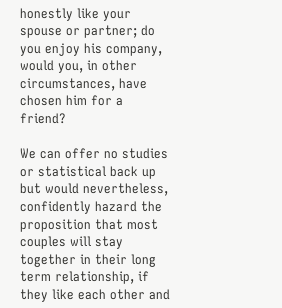honestly like your spouse or partner; do you enjoy his company, would you, in other circumstances, have chosen him for a friend?

We can offer no studies or statistical back up but would nevertheless, confidently hazard the proposition that most couples will stay together in their long term relationship, if they like each other and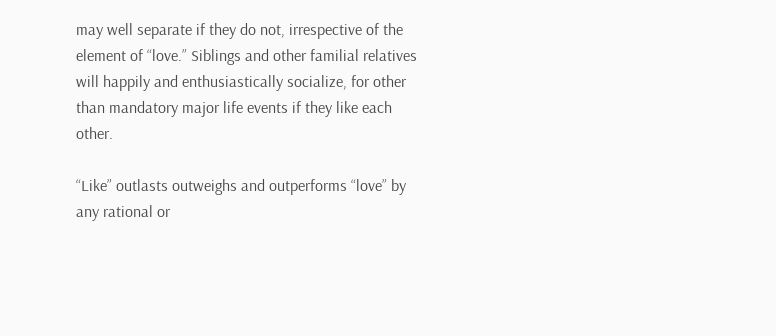may well separate if they do not, irrespective of the element of “love.” Siblings and other familial relatives will happily and enthusiastically socialize, for other than mandatory major life events if they like each other.

“Like” outlasts outweighs and outperforms “love” by any rational or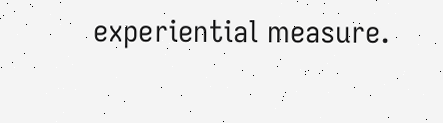experiential measure.